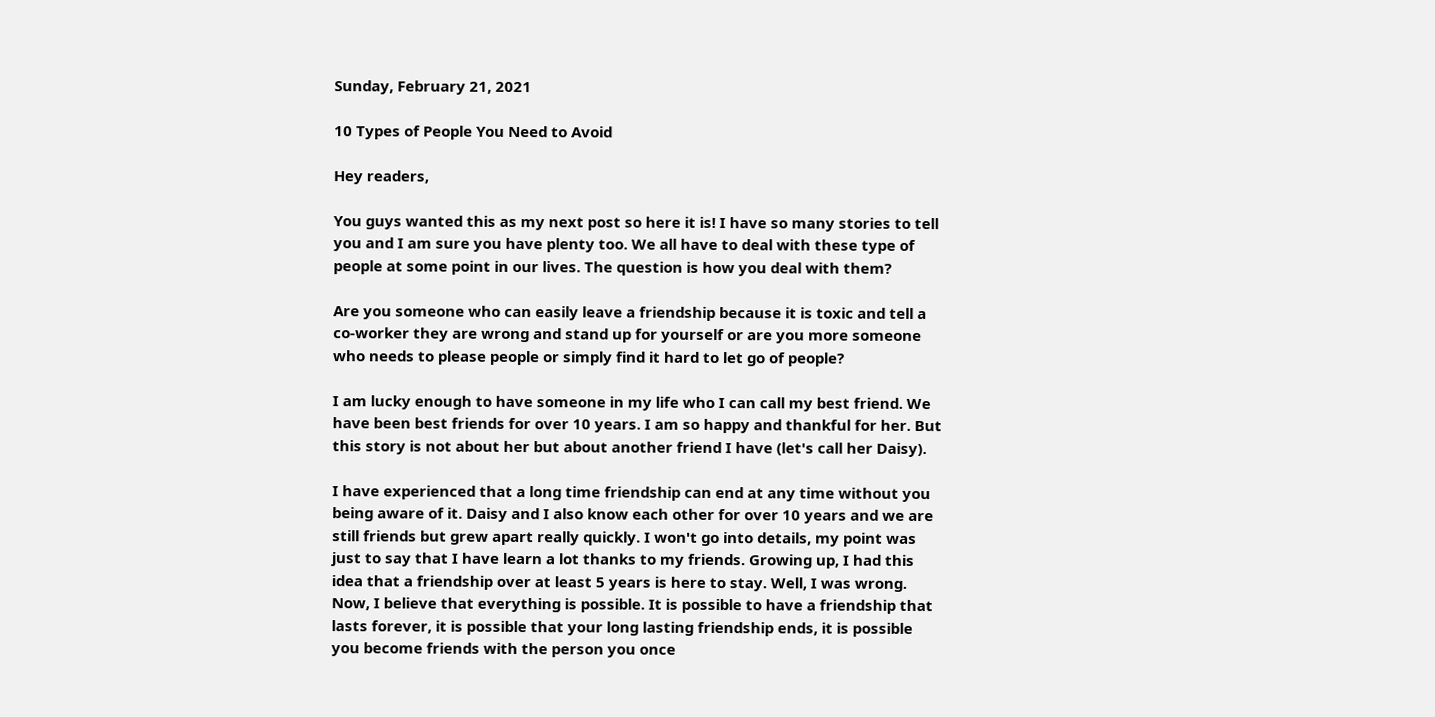Sunday, February 21, 2021

10 Types of People You Need to Avoid

Hey readers,

You guys wanted this as my next post so here it is! I have so many stories to tell you and I am sure you have plenty too. We all have to deal with these type of people at some point in our lives. The question is how you deal with them?

Are you someone who can easily leave a friendship because it is toxic and tell a co-worker they are wrong and stand up for yourself or are you more someone who needs to please people or simply find it hard to let go of people?

I am lucky enough to have someone in my life who I can call my best friend. We have been best friends for over 10 years. I am so happy and thankful for her. But this story is not about her but about another friend I have (let's call her Daisy).

I have experienced that a long time friendship can end at any time without you being aware of it. Daisy and I also know each other for over 10 years and we are still friends but grew apart really quickly. I won't go into details, my point was just to say that I have learn a lot thanks to my friends. Growing up, I had this idea that a friendship over at least 5 years is here to stay. Well, I was wrong. Now, I believe that everything is possible. It is possible to have a friendship that lasts forever, it is possible that your long lasting friendship ends, it is possible you become friends with the person you once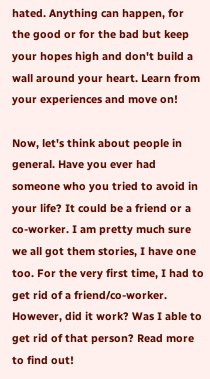hated. Anything can happen, for the good or for the bad but keep your hopes high and don't build a wall around your heart. Learn from your experiences and move on!

Now, let's think about people in general. Have you ever had someone who you tried to avoid in your life? It could be a friend or a co-worker. I am pretty much sure we all got them stories, I have one too. For the very first time, I had to get rid of a friend/co-worker. However, did it work? Was I able to get rid of that person? Read more to find out!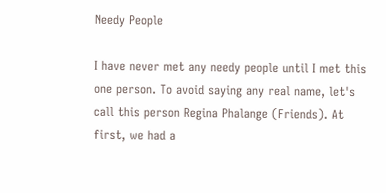Needy People

I have never met any needy people until I met this one person. To avoid saying any real name, let's call this person Regina Phalange (Friends). At first, we had a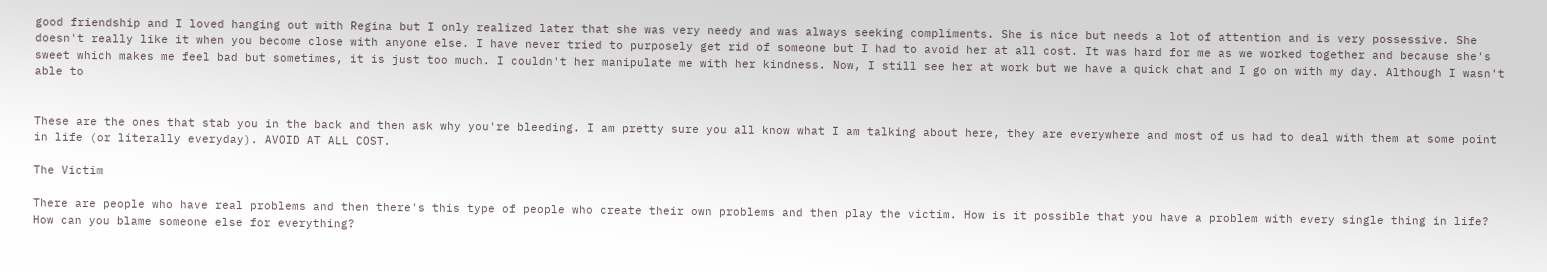good friendship and I loved hanging out with Regina but I only realized later that she was very needy and was always seeking compliments. She is nice but needs a lot of attention and is very possessive. She doesn't really like it when you become close with anyone else. I have never tried to purposely get rid of someone but I had to avoid her at all cost. It was hard for me as we worked together and because she's sweet which makes me feel bad but sometimes, it is just too much. I couldn't her manipulate me with her kindness. Now, I still see her at work but we have a quick chat and I go on with my day. Although I wasn't able to


These are the ones that stab you in the back and then ask why you're bleeding. I am pretty sure you all know what I am talking about here, they are everywhere and most of us had to deal with them at some point in life (or literally everyday). AVOID AT ALL COST.

The Victim

There are people who have real problems and then there's this type of people who create their own problems and then play the victim. How is it possible that you have a problem with every single thing in life? How can you blame someone else for everything?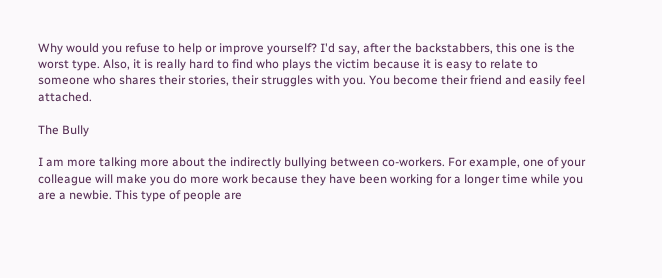Why would you refuse to help or improve yourself? I'd say, after the backstabbers, this one is the worst type. Also, it is really hard to find who plays the victim because it is easy to relate to someone who shares their stories, their struggles with you. You become their friend and easily feel attached.

The Bully

I am more talking more about the indirectly bullying between co-workers. For example, one of your colleague will make you do more work because they have been working for a longer time while you are a newbie. This type of people are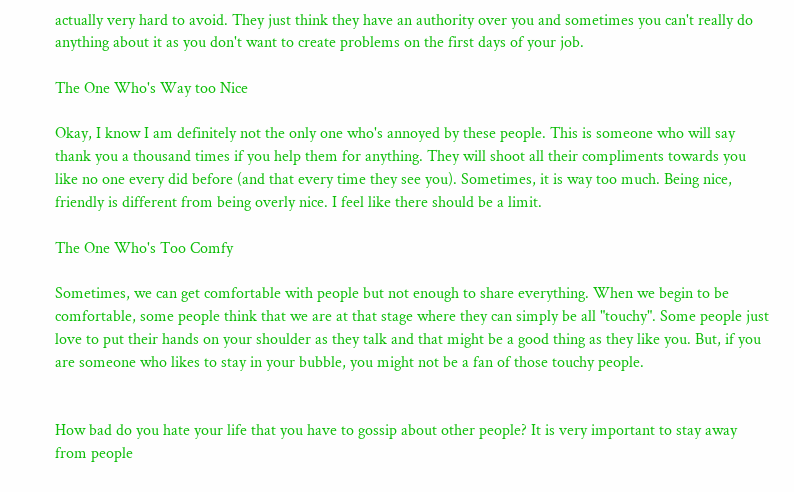actually very hard to avoid. They just think they have an authority over you and sometimes you can't really do anything about it as you don't want to create problems on the first days of your job.

The One Who's Way too Nice

Okay, I know I am definitely not the only one who's annoyed by these people. This is someone who will say thank you a thousand times if you help them for anything. They will shoot all their compliments towards you like no one every did before (and that every time they see you). Sometimes, it is way too much. Being nice, friendly is different from being overly nice. I feel like there should be a limit.

The One Who's Too Comfy

Sometimes, we can get comfortable with people but not enough to share everything. When we begin to be comfortable, some people think that we are at that stage where they can simply be all "touchy". Some people just love to put their hands on your shoulder as they talk and that might be a good thing as they like you. But, if you are someone who likes to stay in your bubble, you might not be a fan of those touchy people.


How bad do you hate your life that you have to gossip about other people? It is very important to stay away from people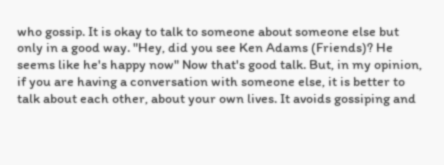who gossip. It is okay to talk to someone about someone else but only in a good way. "Hey, did you see Ken Adams (Friends)? He seems like he's happy now" Now that's good talk. But, in my opinion, if you are having a conversation with someone else, it is better to talk about each other, about your own lives. It avoids gossiping and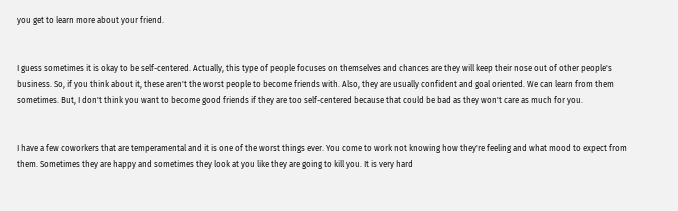you get to learn more about your friend.


I guess sometimes it is okay to be self-centered. Actually, this type of people focuses on themselves and chances are they will keep their nose out of other people's business. So, if you think about it, these aren't the worst people to become friends with. Also, they are usually confident and goal oriented. We can learn from them sometimes. But, I don't think you want to become good friends if they are too self-centered because that could be bad as they won't care as much for you.


I have a few coworkers that are temperamental and it is one of the worst things ever. You come to work not knowing how they're feeling and what mood to expect from them. Sometimes they are happy and sometimes they look at you like they are going to kill you. It is very hard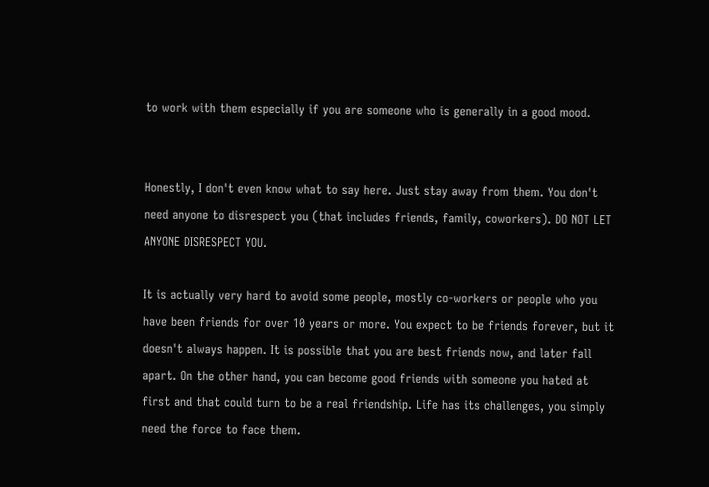to work with them especially if you are someone who is generally in a good mood.


Honestly, I don't even know what to say here. Just stay away from them. You don't need anyone to disrespect you (that includes friends, family, coworkers). DO NOT LET ANYONE DISRESPECT YOU.

It is actually very hard to avoid some people, mostly co-workers or people who you have been friends for over 10 years or more. You expect to be friends forever, but it doesn't always happen. It is possible that you are best friends now, and later fall apart. On the other hand, you can become good friends with someone you hated at first and that could turn to be a real friendship. Life has its challenges, you simply need the force to face them.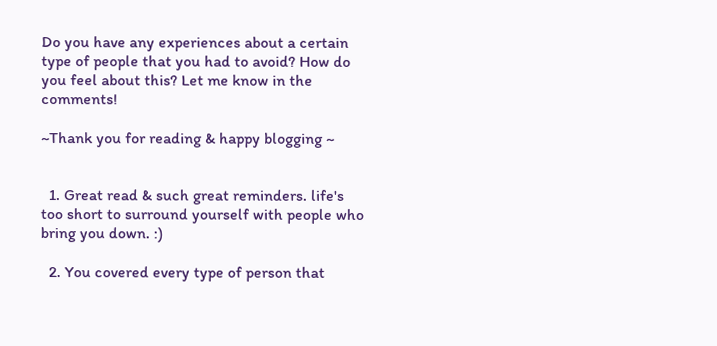Do you have any experiences about a certain type of people that you had to avoid? How do you feel about this? Let me know in the comments!

~Thank you for reading & happy blogging ~


  1. Great read & such great reminders. life's too short to surround yourself with people who bring you down. :)

  2. You covered every type of person that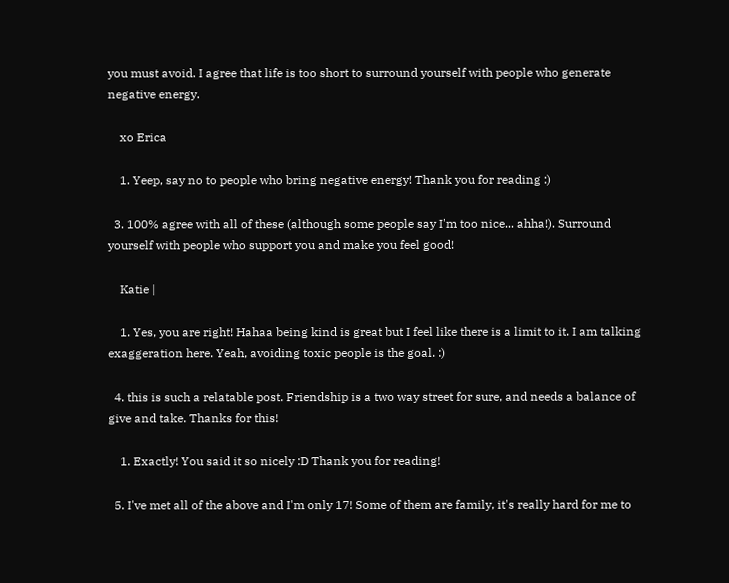you must avoid. I agree that life is too short to surround yourself with people who generate negative energy.

    xo Erica

    1. Yeep, say no to people who bring negative energy! Thank you for reading :)

  3. 100% agree with all of these (although some people say I'm too nice... ahha!). Surround yourself with people who support you and make you feel good!

    Katie |

    1. Yes, you are right! Hahaa being kind is great but I feel like there is a limit to it. I am talking exaggeration here. Yeah, avoiding toxic people is the goal. :)

  4. this is such a relatable post. Friendship is a two way street for sure, and needs a balance of give and take. Thanks for this!

    1. Exactly! You said it so nicely :D Thank you for reading!

  5. I've met all of the above and I'm only 17! Some of them are family, it's really hard for me to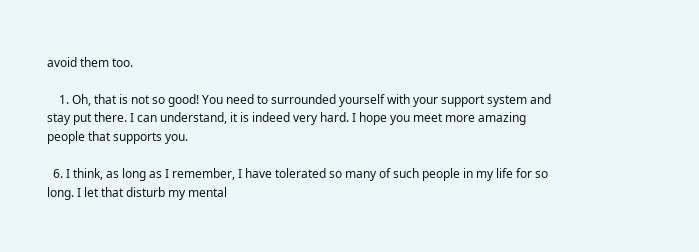avoid them too.

    1. Oh, that is not so good! You need to surrounded yourself with your support system and stay put there. I can understand, it is indeed very hard. I hope you meet more amazing people that supports you.

  6. I think, as long as I remember, I have tolerated so many of such people in my life for so long. I let that disturb my mental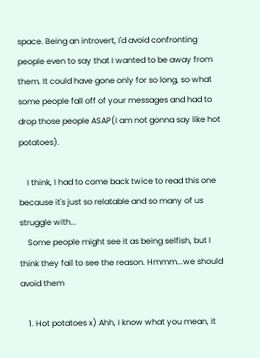space. Being an introvert, I'd avoid confronting people even to say that I wanted to be away from them. It could have gone only for so long, so what some people fall off of your messages and had to drop those people ASAP(I am not gonna say like hot potatoes).

    I think, I had to come back twice to read this one because it's just so relatable and so many of us struggle with...
    Some people might see it as being selfish, but I think they fail to see the reason. Hmmm...we should avoid them

    1. Hot potatoes x) Ahh, I know what you mean, it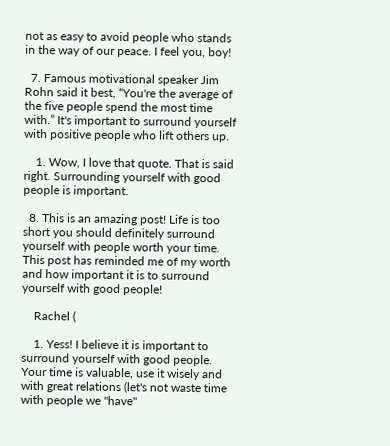not as easy to avoid people who stands in the way of our peace. I feel you, boy!

  7. Famous motivational speaker Jim Rohn said it best, “You're the average of the five people spend the most time with.” It's important to surround yourself with positive people who lift others up.

    1. Wow, I love that quote. That is said right. Surrounding yourself with good people is important.

  8. This is an amazing post! Life is too short you should definitely surround yourself with people worth your time. This post has reminded me of my worth and how important it is to surround yourself with good people!

    Rachel (

    1. Yess! I believe it is important to surround yourself with good people. Your time is valuable, use it wisely and with great relations (let's not waste time with people we "have"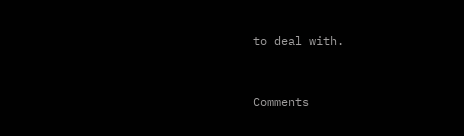to deal with.


Comments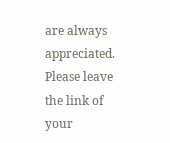are always appreciated. Please leave the link of your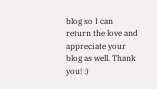blog so I can return the love and appreciate your blog as well. Thank you! :)